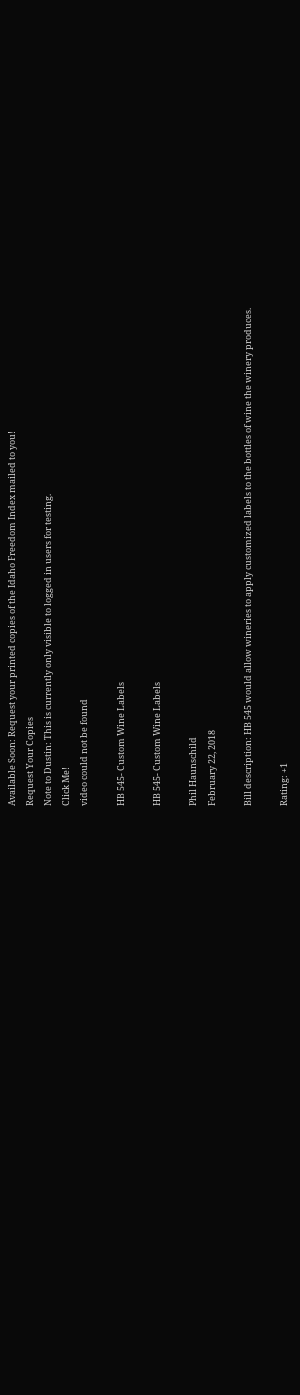Available Soon: Request your printed copies of the Idaho Freedom Index mailed to you!
Request Your Copies
Note to Dustin: This is currently only visible to logged in users for testing.
Click Me!
video could not be found

HB 545- Custom Wine Labels

HB 545- Custom Wine Labels

Phil Haunschild
February 22, 2018

Bill description: HB 545 would allow wineries to apply customized labels to the bottles of wine the winery produces.

Rating: +1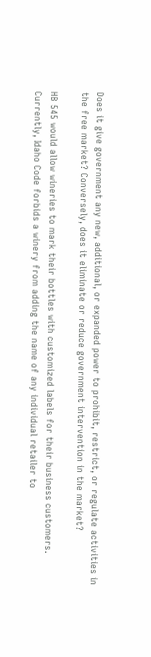Does it give government any new, additional, or expanded power to prohibit, restrict, or regulate activities in the free market? Conversely, does it eliminate or reduce government intervention in the market?

HB 545 would allow wineries to mark their bottles with customized labels for their business customers. Currently, Idaho Code forbids a winery from adding the name of any individual retailer to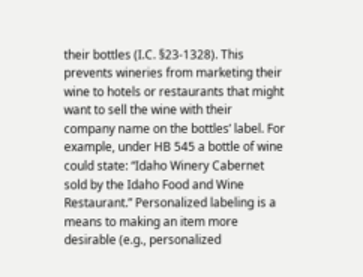their bottles (I.C. §23-1328). This prevents wineries from marketing their wine to hotels or restaurants that might want to sell the wine with their company name on the bottles’ label. For example, under HB 545 a bottle of wine could state: “Idaho Winery Cabernet sold by the Idaho Food and Wine Restaurant.” Personalized labeling is a means to making an item more desirable (e.g., personalized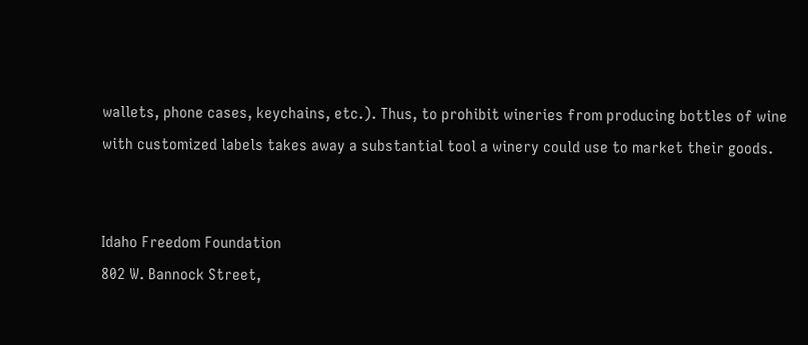wallets, phone cases, keychains, etc.). Thus, to prohibit wineries from producing bottles of wine with customized labels takes away a substantial tool a winery could use to market their goods.


Idaho Freedom Foundation
802 W. Bannock Street,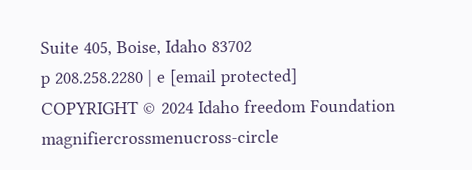Suite 405, Boise, Idaho 83702
p 208.258.2280 | e [email protected]
COPYRIGHT © 2024 Idaho freedom Foundation
magnifiercrossmenucross-circle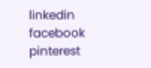linkedin facebook pinterest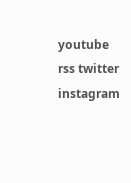youtube rss twitter instagram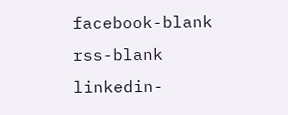facebook-blank rss-blank linkedin-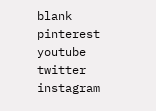blank pinterest youtube twitter instagram